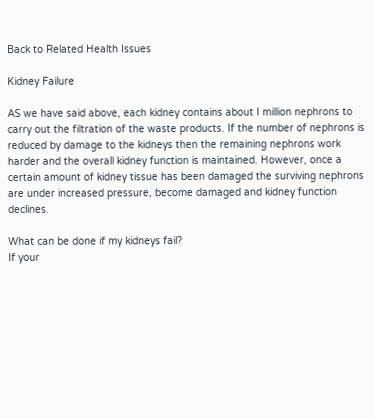Back to Related Health Issues

Kidney Failure

AS we have said above, each kidney contains about I million nephrons to carry out the filtration of the waste products. If the number of nephrons is reduced by damage to the kidneys then the remaining nephrons work harder and the overall kidney function is maintained. However, once a certain amount of kidney tissue has been damaged the surviving nephrons are under increased pressure, become damaged and kidney function declines.

What can be done if my kidneys fail?
If your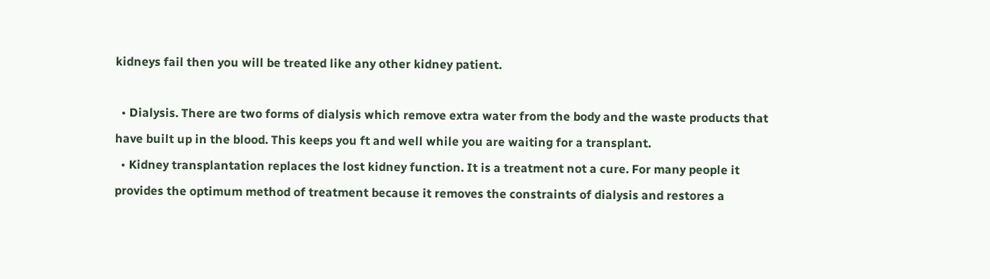kidneys fail then you will be treated like any other kidney patient.

  • Dialysis. There are two forms of dialysis which remove extra water from the body and the waste products that have built up in the blood. This keeps you ft and well while you are waiting for a transplant.
  • Kidney transplantation replaces the lost kidney function. It is a treatment not a cure. For many people it provides the optimum method of treatment because it removes the constraints of dialysis and restores a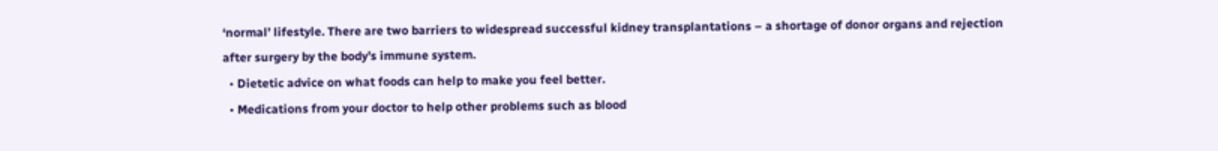‘normal’ lifestyle. There are two barriers to widespread successful kidney transplantations – a shortage of donor organs and rejection after surgery by the body’s immune system.
  • Dietetic advice on what foods can help to make you feel better.
  • Medications from your doctor to help other problems such as blood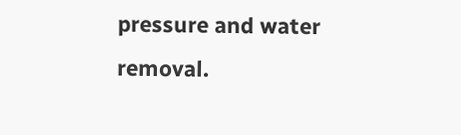pressure and water removal.